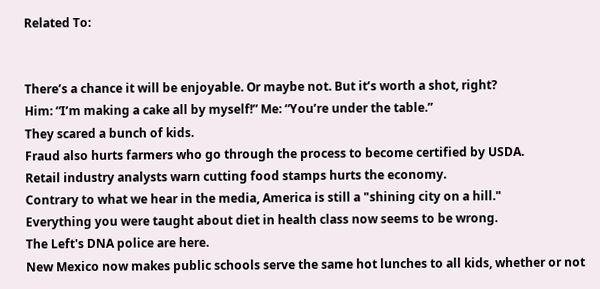Related To:


There’s a chance it will be enjoyable. Or maybe not. But it’s worth a shot, right?
Him: “I’m making a cake all by myself!” Me: “You’re under the table.”
They scared a bunch of kids.
Fraud also hurts farmers who go through the process to become certified by USDA.
Retail industry analysts warn cutting food stamps hurts the economy.
Contrary to what we hear in the media, America is still a "shining city on a hill."
Everything you were taught about diet in health class now seems to be wrong.
The Left's DNA police are here.
New Mexico now makes public schools serve the same hot lunches to all kids, whether or not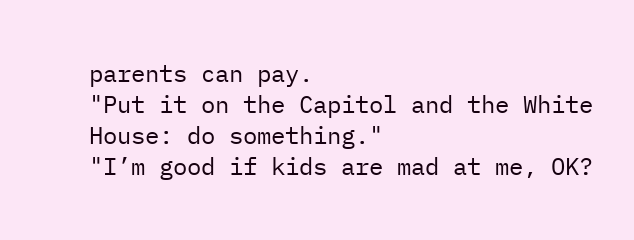parents can pay.
"Put it on the Capitol and the White House: do something."
"I’m good if kids are mad at me, OK?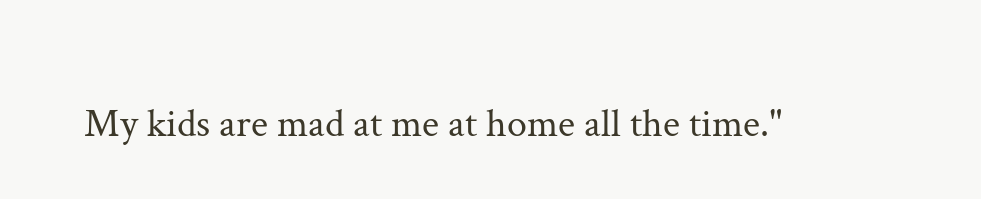My kids are mad at me at home all the time."